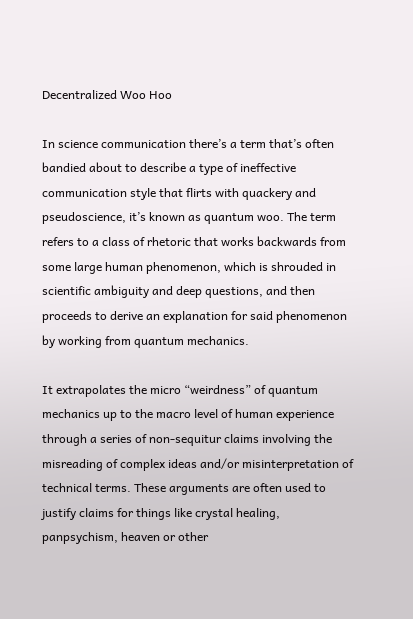Decentralized Woo Hoo

In science communication there’s a term that’s often bandied about to describe a type of ineffective communication style that flirts with quackery and pseudoscience, it’s known as quantum woo. The term refers to a class of rhetoric that works backwards from some large human phenomenon, which is shrouded in scientific ambiguity and deep questions, and then proceeds to derive an explanation for said phenomenon by working from quantum mechanics.

It extrapolates the micro “weirdness” of quantum mechanics up to the macro level of human experience through a series of non-sequitur claims involving the misreading of complex ideas and/or misinterpretation of technical terms. These arguments are often used to justify claims for things like crystal healing, panpsychism, heaven or other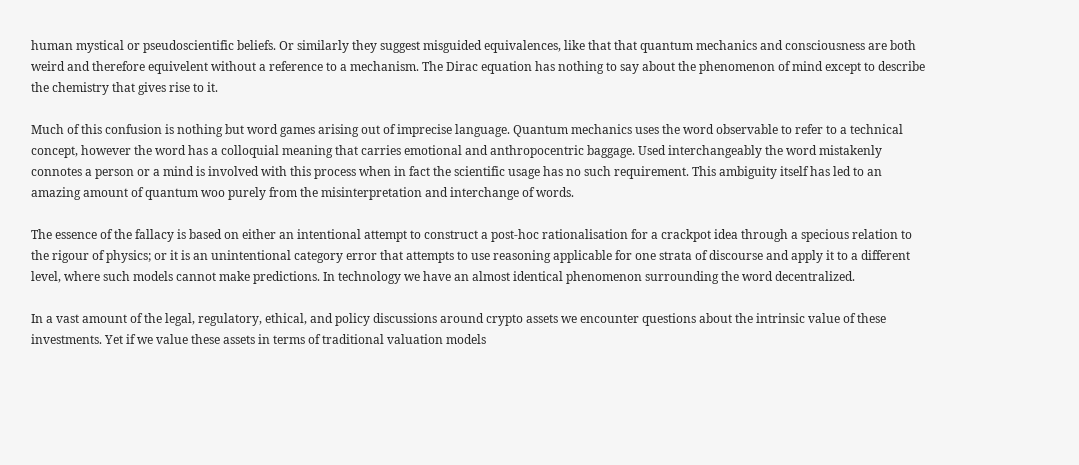human mystical or pseudoscientific beliefs. Or similarly they suggest misguided equivalences, like that that quantum mechanics and consciousness are both weird and therefore equivelent without a reference to a mechanism. The Dirac equation has nothing to say about the phenomenon of mind except to describe the chemistry that gives rise to it.

Much of this confusion is nothing but word games arising out of imprecise language. Quantum mechanics uses the word observable to refer to a technical concept, however the word has a colloquial meaning that carries emotional and anthropocentric baggage. Used interchangeably the word mistakenly connotes a person or a mind is involved with this process when in fact the scientific usage has no such requirement. This ambiguity itself has led to an amazing amount of quantum woo purely from the misinterpretation and interchange of words.

The essence of the fallacy is based on either an intentional attempt to construct a post-hoc rationalisation for a crackpot idea through a specious relation to the rigour of physics; or it is an unintentional category error that attempts to use reasoning applicable for one strata of discourse and apply it to a different level, where such models cannot make predictions. In technology we have an almost identical phenomenon surrounding the word decentralized.

In a vast amount of the legal, regulatory, ethical, and policy discussions around crypto assets we encounter questions about the intrinsic value of these investments. Yet if we value these assets in terms of traditional valuation models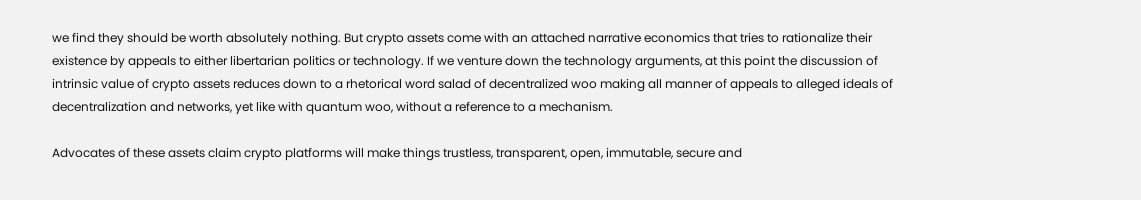we find they should be worth absolutely nothing. But crypto assets come with an attached narrative economics that tries to rationalize their existence by appeals to either libertarian politics or technology. If we venture down the technology arguments, at this point the discussion of intrinsic value of crypto assets reduces down to a rhetorical word salad of decentralized woo making all manner of appeals to alleged ideals of decentralization and networks, yet like with quantum woo, without a reference to a mechanism.

Advocates of these assets claim crypto platforms will make things trustless, transparent, open, immutable, secure and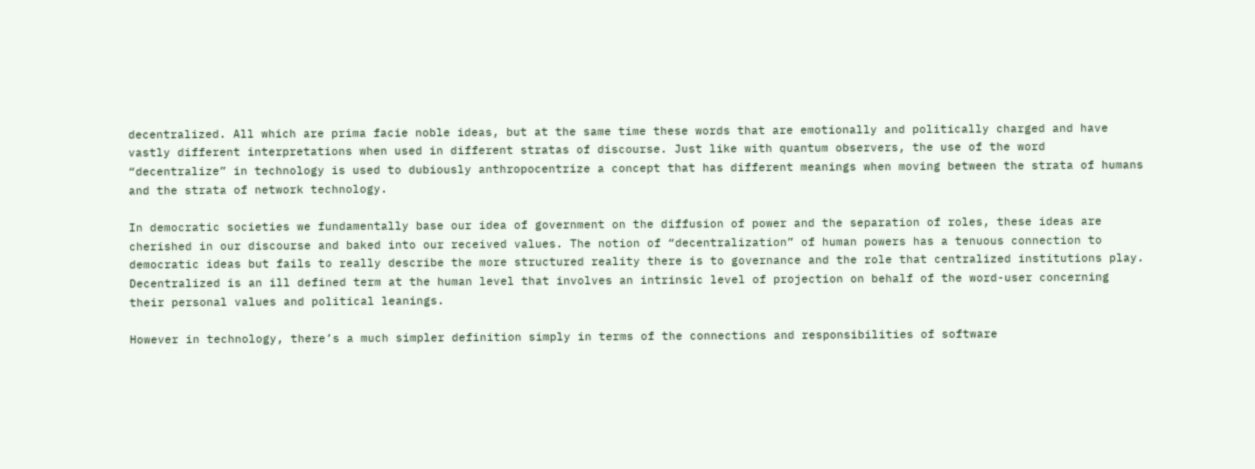decentralized. All which are prima facie noble ideas, but at the same time these words that are emotionally and politically charged and have vastly different interpretations when used in different stratas of discourse. Just like with quantum observers, the use of the word “decentralize” in technology is used to dubiously anthropocentrize a concept that has different meanings when moving between the strata of humans and the strata of network technology.

In democratic societies we fundamentally base our idea of government on the diffusion of power and the separation of roles, these ideas are cherished in our discourse and baked into our received values. The notion of “decentralization” of human powers has a tenuous connection to democratic ideas but fails to really describe the more structured reality there is to governance and the role that centralized institutions play. Decentralized is an ill defined term at the human level that involves an intrinsic level of projection on behalf of the word-user concerning their personal values and political leanings.

However in technology, there’s a much simpler definition simply in terms of the connections and responsibilities of software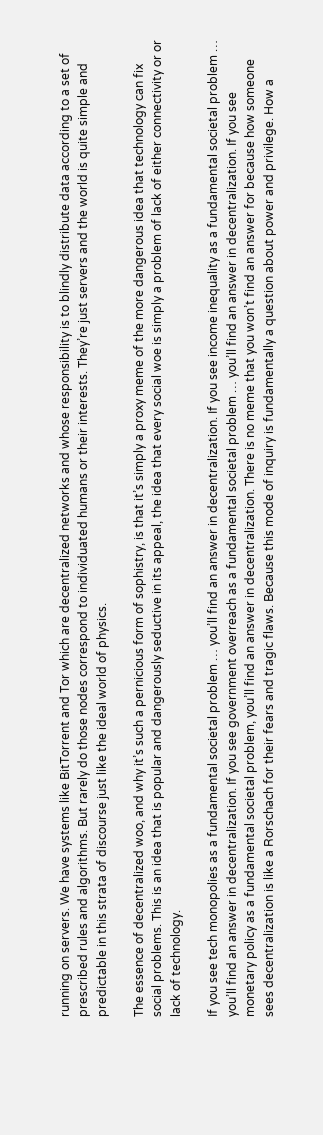running on servers. We have systems like BitTorrent and Tor which are decentralized networks and whose responsibility is to blindly distribute data according to a set of prescribed rules and algorithms. But rarely do those nodes correspond to individuated humans or their interests. They’re just servers and the world is quite simple and predictable in this strata of discourse just like the ideal world of physics.

The essence of decentralized woo, and why it’s such a pernicious form of sophistry, is that it’s simply a proxy meme of the more dangerous idea that technology can fix social problems. This is an idea that is popular and dangerously seductive in its appeal, the idea that every social woe is simply a problem of lack of either connectivity or or lack of technology.

If you see tech monopolies as a fundamental societal problem … you’ll find an answer in decentralization. If you see income inequality as a fundamental societal problem … you’ll find an answer in decentralization. If you see government overreach as a fundamental societal problem … you’ll find an answer in decentralization. If you see monetary policy as a fundamental societal problem, you’ll find an answer in decentralization. There is no meme that you won’t find an answer for because how someone sees decentralization is like a Rorschach for their fears and tragic flaws. Because this mode of inquiry is fundamentally a question about power and privilege. How a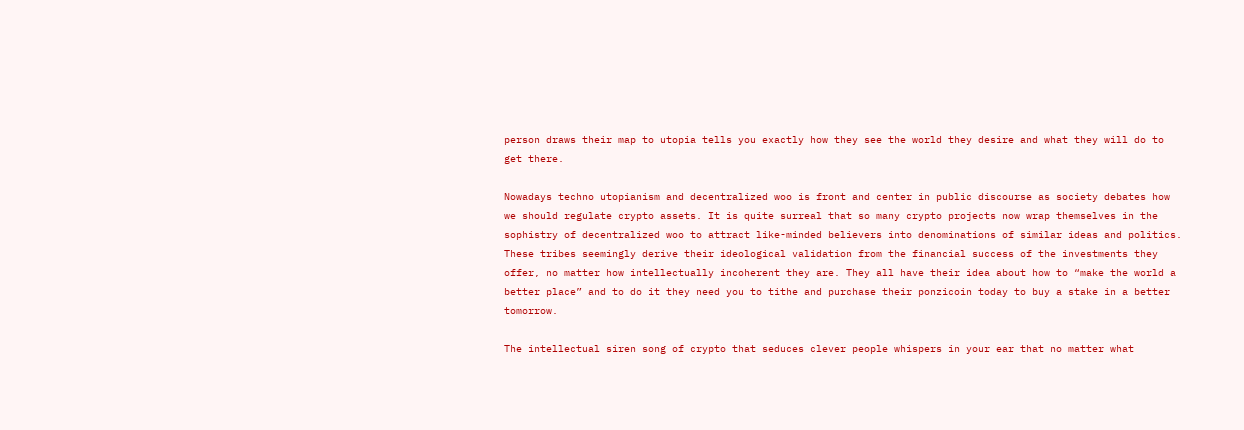person draws their map to utopia tells you exactly how they see the world they desire and what they will do to get there.

Nowadays techno utopianism and decentralized woo is front and center in public discourse as society debates how we should regulate crypto assets. It is quite surreal that so many crypto projects now wrap themselves in the sophistry of decentralized woo to attract like-minded believers into denominations of similar ideas and politics. These tribes seemingly derive their ideological validation from the financial success of the investments they offer, no matter how intellectually incoherent they are. They all have their idea about how to “make the world a better place” and to do it they need you to tithe and purchase their ponzicoin today to buy a stake in a better tomorrow.

The intellectual siren song of crypto that seduces clever people whispers in your ear that no matter what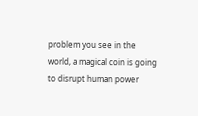problem you see in the world, a magical coin is going to disrupt human power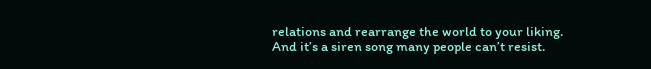relations and rearrange the world to your liking. And it’s a siren song many people can’t resist.